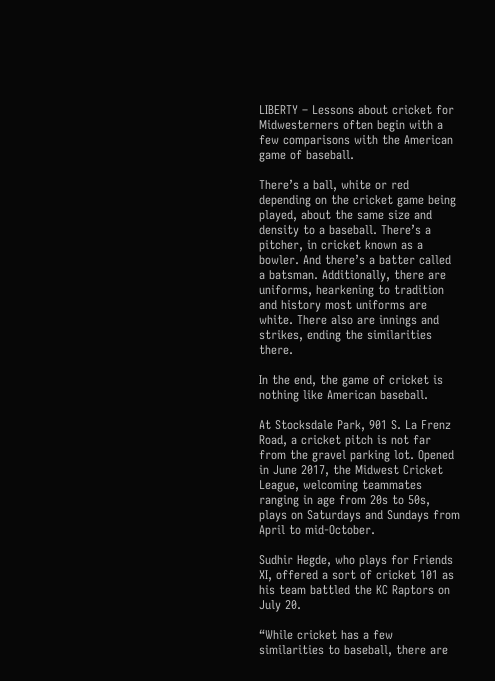LIBERTY – Lessons about cricket for Midwesterners often begin with a few comparisons with the American game of baseball.

There’s a ball, white or red depending on the cricket game being played, about the same size and density to a baseball. There’s a pitcher, in cricket known as a bowler. And there’s a batter called a batsman. Additionally, there are uniforms, hearkening to tradition and history most uniforms are white. There also are innings and strikes, ending the similarities there.

In the end, the game of cricket is nothing like American baseball.

At Stocksdale Park, 901 S. La Frenz Road, a cricket pitch is not far from the gravel parking lot. Opened in June 2017, the Midwest Cricket League, welcoming teammates ranging in age from 20s to 50s, plays on Saturdays and Sundays from April to mid-October.

Sudhir Hegde, who plays for Friends XI, offered a sort of cricket 101 as his team battled the KC Raptors on July 20.

“While cricket has a few similarities to baseball, there are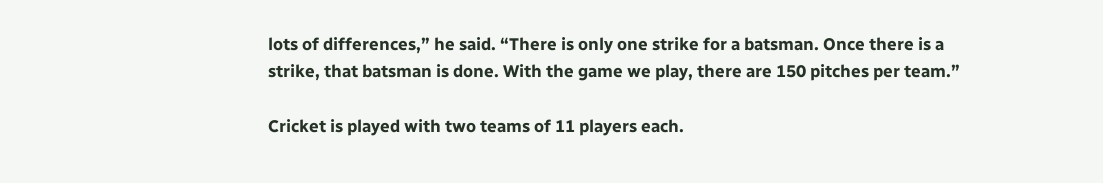lots of differences,” he said. “There is only one strike for a batsman. Once there is a strike, that batsman is done. With the game we play, there are 150 pitches per team.”

Cricket is played with two teams of 11 players each.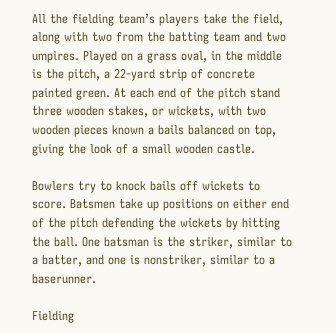All the fielding team’s players take the field, along with two from the batting team and two umpires. Played on a grass oval, in the middle is the pitch, a 22-yard strip of concrete painted green. At each end of the pitch stand three wooden stakes, or wickets, with two wooden pieces known a bails balanced on top, giving the look of a small wooden castle.

Bowlers try to knock bails off wickets to score. Batsmen take up positions on either end of the pitch defending the wickets by hitting the ball. One batsman is the striker, similar to a batter, and one is nonstriker, similar to a baserunner.

Fielding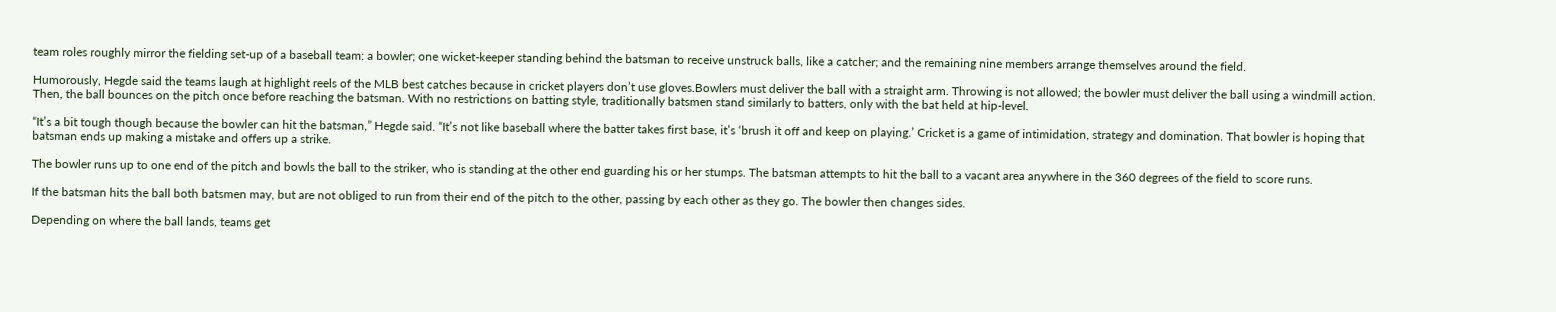team roles roughly mirror the fielding set-up of a baseball team: a bowler; one wicket-keeper standing behind the batsman to receive unstruck balls, like a catcher; and the remaining nine members arrange themselves around the field.

Humorously, Hegde said the teams laugh at highlight reels of the MLB best catches because in cricket players don’t use gloves.Bowlers must deliver the ball with a straight arm. Throwing is not allowed; the bowler must deliver the ball using a windmill action. Then, the ball bounces on the pitch once before reaching the batsman. With no restrictions on batting style, traditionally batsmen stand similarly to batters, only with the bat held at hip-level.

“It’s a bit tough though because the bowler can hit the batsman,” Hegde said. “It’s not like baseball where the batter takes first base, it’s ‘brush it off and keep on playing.’ Cricket is a game of intimidation, strategy and domination. That bowler is hoping that batsman ends up making a mistake and offers up a strike.

The bowler runs up to one end of the pitch and bowls the ball to the striker, who is standing at the other end guarding his or her stumps. The batsman attempts to hit the ball to a vacant area anywhere in the 360 degrees of the field to score runs.

If the batsman hits the ball both batsmen may, but are not obliged to run from their end of the pitch to the other, passing by each other as they go. The bowler then changes sides.

Depending on where the ball lands, teams get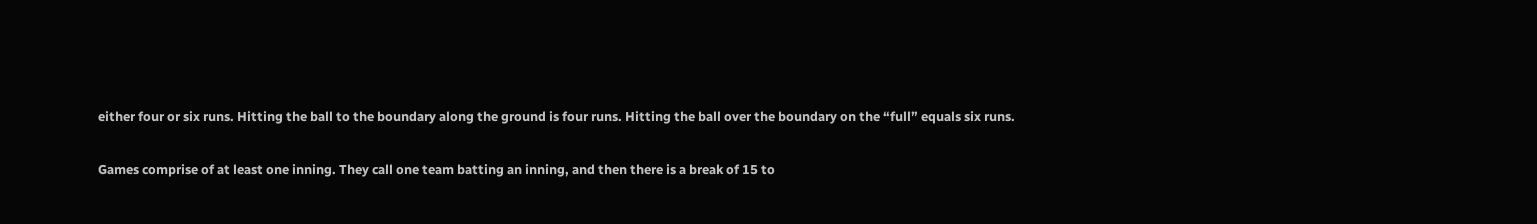either four or six runs. Hitting the ball to the boundary along the ground is four runs. Hitting the ball over the boundary on the “full” equals six runs.

Games comprise of at least one inning. They call one team batting an inning, and then there is a break of 15 to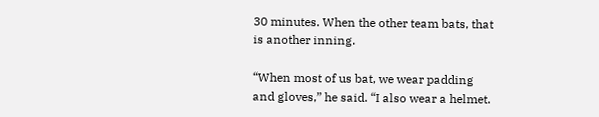30 minutes. When the other team bats, that is another inning.

“When most of us bat, we wear padding and gloves,” he said. “I also wear a helmet.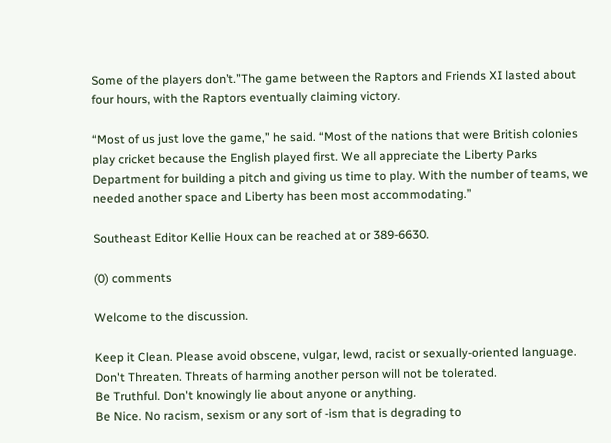Some of the players don’t.”The game between the Raptors and Friends XI lasted about four hours, with the Raptors eventually claiming victory.

“Most of us just love the game,” he said. “Most of the nations that were British colonies play cricket because the English played first. We all appreciate the Liberty Parks Department for building a pitch and giving us time to play. With the number of teams, we needed another space and Liberty has been most accommodating.”

Southeast Editor Kellie Houx can be reached at or 389-6630.

(0) comments

Welcome to the discussion.

Keep it Clean. Please avoid obscene, vulgar, lewd, racist or sexually-oriented language.
Don't Threaten. Threats of harming another person will not be tolerated.
Be Truthful. Don't knowingly lie about anyone or anything.
Be Nice. No racism, sexism or any sort of -ism that is degrading to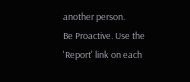another person.
Be Proactive. Use the 'Report' link on each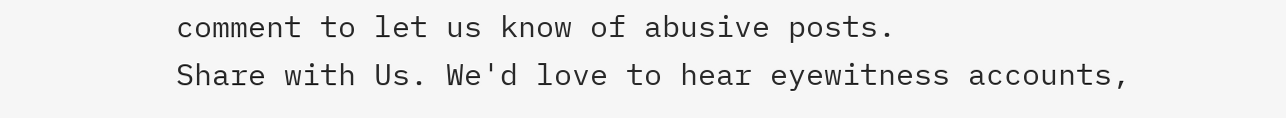comment to let us know of abusive posts.
Share with Us. We'd love to hear eyewitness accounts,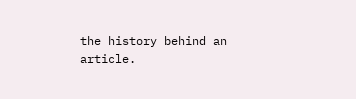the history behind an article.